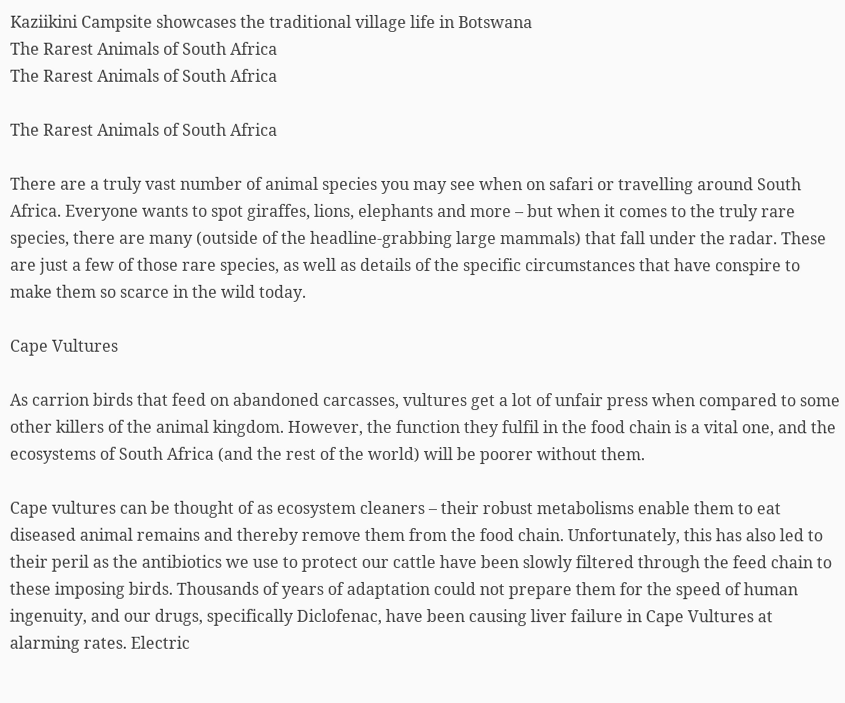Kaziikini Campsite showcases the traditional village life in Botswana
The Rarest Animals of South Africa
The Rarest Animals of South Africa

The Rarest Animals of South Africa

There are a truly vast number of animal species you may see when on safari or travelling around South Africa. Everyone wants to spot giraffes, lions, elephants and more – but when it comes to the truly rare species, there are many (outside of the headline-grabbing large mammals) that fall under the radar. These are just a few of those rare species, as well as details of the specific circumstances that have conspire to make them so scarce in the wild today.

Cape Vultures

As carrion birds that feed on abandoned carcasses, vultures get a lot of unfair press when compared to some other killers of the animal kingdom. However, the function they fulfil in the food chain is a vital one, and the ecosystems of South Africa (and the rest of the world) will be poorer without them.

Cape vultures can be thought of as ecosystem cleaners – their robust metabolisms enable them to eat diseased animal remains and thereby remove them from the food chain. Unfortunately, this has also led to their peril as the antibiotics we use to protect our cattle have been slowly filtered through the feed chain to these imposing birds. Thousands of years of adaptation could not prepare them for the speed of human ingenuity, and our drugs, specifically Diclofenac, have been causing liver failure in Cape Vultures at alarming rates. Electric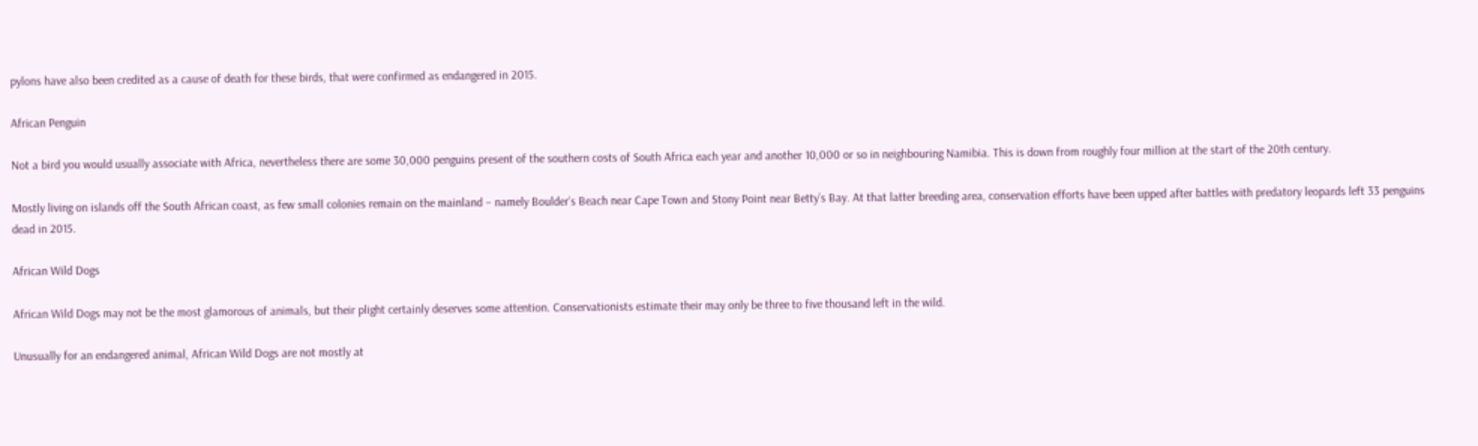pylons have also been credited as a cause of death for these birds, that were confirmed as endangered in 2015.

African Penguin

Not a bird you would usually associate with Africa, nevertheless there are some 30,000 penguins present of the southern costs of South Africa each year and another 10,000 or so in neighbouring Namibia. This is down from roughly four million at the start of the 20th century.

Mostly living on islands off the South African coast, as few small colonies remain on the mainland – namely Boulder’s Beach near Cape Town and Stony Point near Betty’s Bay. At that latter breeding area, conservation efforts have been upped after battles with predatory leopards left 33 penguins dead in 2015.

African Wild Dogs

African Wild Dogs may not be the most glamorous of animals, but their plight certainly deserves some attention. Conservationists estimate their may only be three to five thousand left in the wild.

Unusually for an endangered animal, African Wild Dogs are not mostly at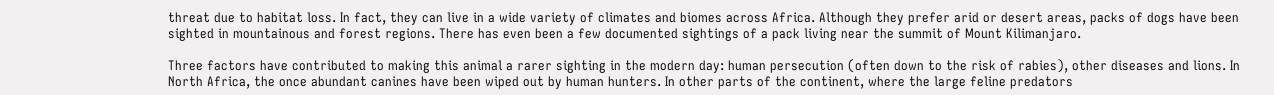threat due to habitat loss. In fact, they can live in a wide variety of climates and biomes across Africa. Although they prefer arid or desert areas, packs of dogs have been sighted in mountainous and forest regions. There has even been a few documented sightings of a pack living near the summit of Mount Kilimanjaro.

Three factors have contributed to making this animal a rarer sighting in the modern day: human persecution (often down to the risk of rabies), other diseases and lions. In North Africa, the once abundant canines have been wiped out by human hunters. In other parts of the continent, where the large feline predators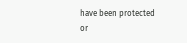have been protected or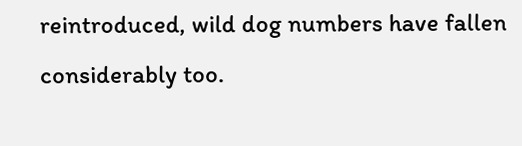reintroduced, wild dog numbers have fallen considerably too.